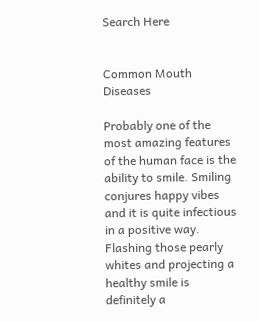Search Here


Common Mouth Diseases

Probably one of the most amazing features of the human face is the ability to smile. Smiling conjures happy vibes and it is quite infectious in a positive way. Flashing those pearly whites and projecting a healthy smile is definitely a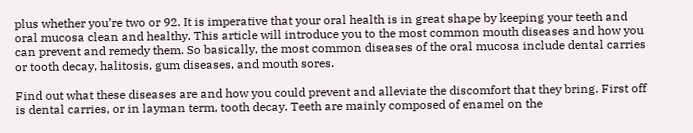plus whether you’re two or 92. It is imperative that your oral health is in great shape by keeping your teeth and oral mucosa clean and healthy. This article will introduce you to the most common mouth diseases and how you can prevent and remedy them. So basically, the most common diseases of the oral mucosa include dental carries or tooth decay, halitosis, gum diseases, and mouth sores.

Find out what these diseases are and how you could prevent and alleviate the discomfort that they bring. First off is dental carries, or in layman term, tooth decay. Teeth are mainly composed of enamel on the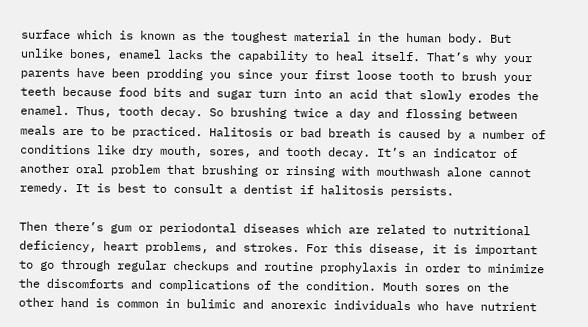surface which is known as the toughest material in the human body. But unlike bones, enamel lacks the capability to heal itself. That’s why your parents have been prodding you since your first loose tooth to brush your teeth because food bits and sugar turn into an acid that slowly erodes the enamel. Thus, tooth decay. So brushing twice a day and flossing between meals are to be practiced. Halitosis or bad breath is caused by a number of conditions like dry mouth, sores, and tooth decay. It’s an indicator of another oral problem that brushing or rinsing with mouthwash alone cannot remedy. It is best to consult a dentist if halitosis persists.

Then there’s gum or periodontal diseases which are related to nutritional deficiency, heart problems, and strokes. For this disease, it is important to go through regular checkups and routine prophylaxis in order to minimize the discomforts and complications of the condition. Mouth sores on the other hand is common in bulimic and anorexic individuals who have nutrient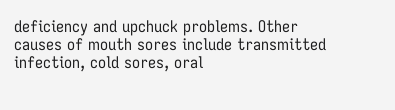deficiency and upchuck problems. Other causes of mouth sores include transmitted infection, cold sores, oral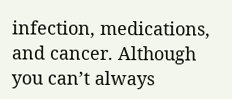infection, medications, and cancer. Although you can’t always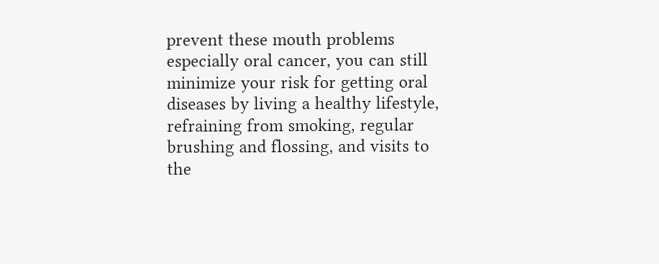prevent these mouth problems especially oral cancer, you can still minimize your risk for getting oral diseases by living a healthy lifestyle, refraining from smoking, regular brushing and flossing, and visits to the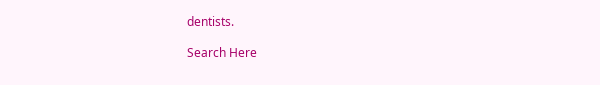dentists.

Search Here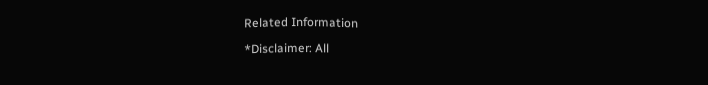Related Information

*Disclaimer: All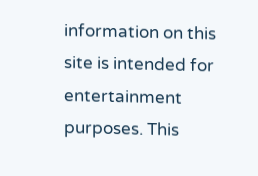information on this site is intended for entertainment purposes. This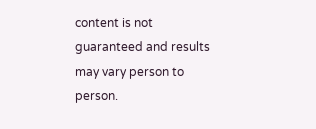content is not guaranteed and results may vary person to person.